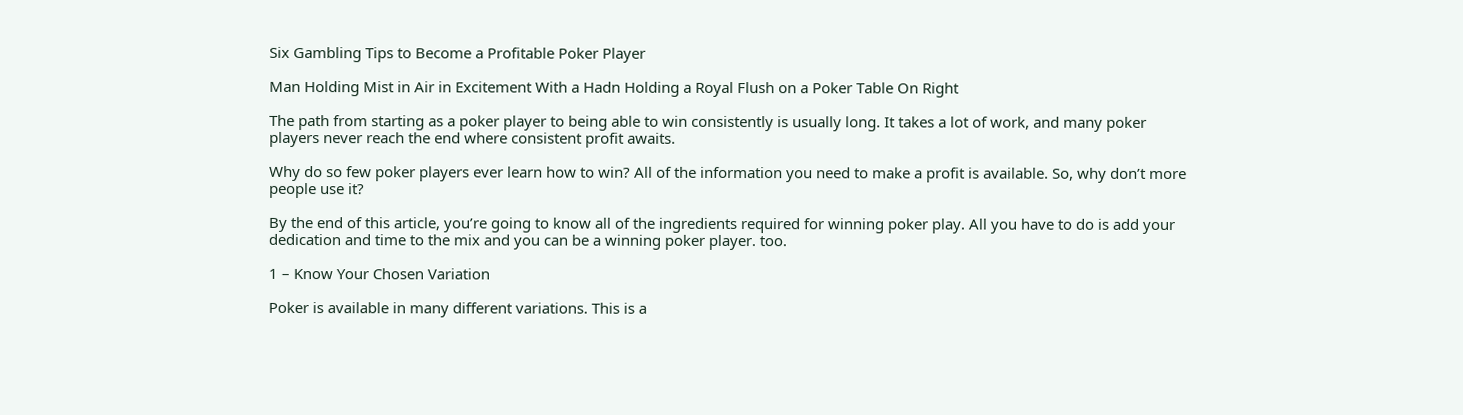Six Gambling Tips to Become a Profitable Poker Player

Man Holding Mist in Air in Excitement With a Hadn Holding a Royal Flush on a Poker Table On Right

The path from starting as a poker player to being able to win consistently is usually long. It takes a lot of work, and many poker players never reach the end where consistent profit awaits.

Why do so few poker players ever learn how to win? All of the information you need to make a profit is available. So, why don’t more people use it?

By the end of this article, you’re going to know all of the ingredients required for winning poker play. All you have to do is add your dedication and time to the mix and you can be a winning poker player. too.

1 – Know Your Chosen Variation

Poker is available in many different variations. This is a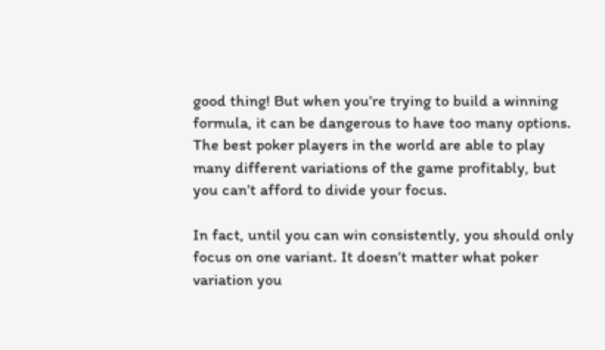good thing! But when you’re trying to build a winning formula, it can be dangerous to have too many options. The best poker players in the world are able to play many different variations of the game profitably, but you can’t afford to divide your focus.

In fact, until you can win consistently, you should only focus on one variant. It doesn’t matter what poker variation you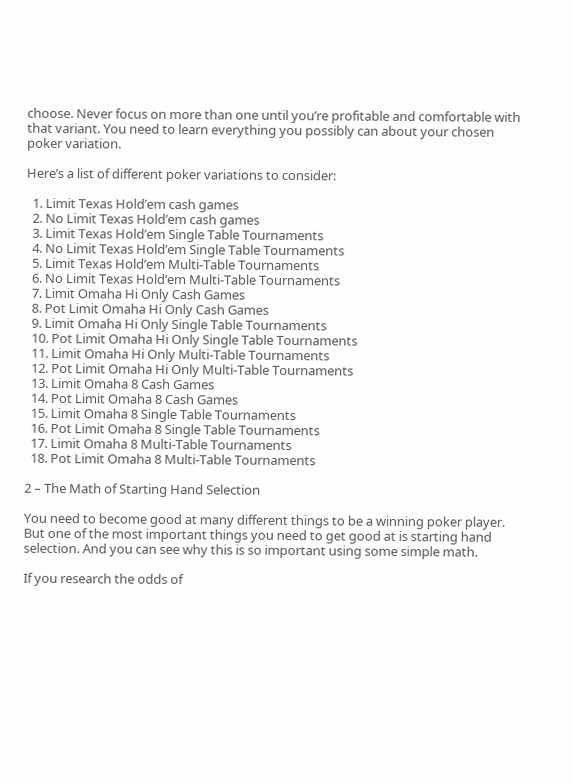choose. Never focus on more than one until you’re profitable and comfortable with that variant. You need to learn everything you possibly can about your chosen poker variation.

Here’s a list of different poker variations to consider:

  1. Limit Texas Hold’em cash games
  2. No Limit Texas Hold’em cash games
  3. Limit Texas Hold’em Single Table Tournaments
  4. No Limit Texas Hold’em Single Table Tournaments
  5. Limit Texas Hold’em Multi-Table Tournaments
  6. No Limit Texas Hold’em Multi-Table Tournaments
  7. Limit Omaha Hi Only Cash Games
  8. Pot Limit Omaha Hi Only Cash Games
  9. Limit Omaha Hi Only Single Table Tournaments
  10. Pot Limit Omaha Hi Only Single Table Tournaments
  11. Limit Omaha Hi Only Multi-Table Tournaments
  12. Pot Limit Omaha Hi Only Multi-Table Tournaments
  13. Limit Omaha 8 Cash Games
  14. Pot Limit Omaha 8 Cash Games
  15. Limit Omaha 8 Single Table Tournaments
  16. Pot Limit Omaha 8 Single Table Tournaments
  17. Limit Omaha 8 Multi-Table Tournaments
  18. Pot Limit Omaha 8 Multi-Table Tournaments

2 – The Math of Starting Hand Selection

You need to become good at many different things to be a winning poker player. But one of the most important things you need to get good at is starting hand selection. And you can see why this is so important using some simple math.

If you research the odds of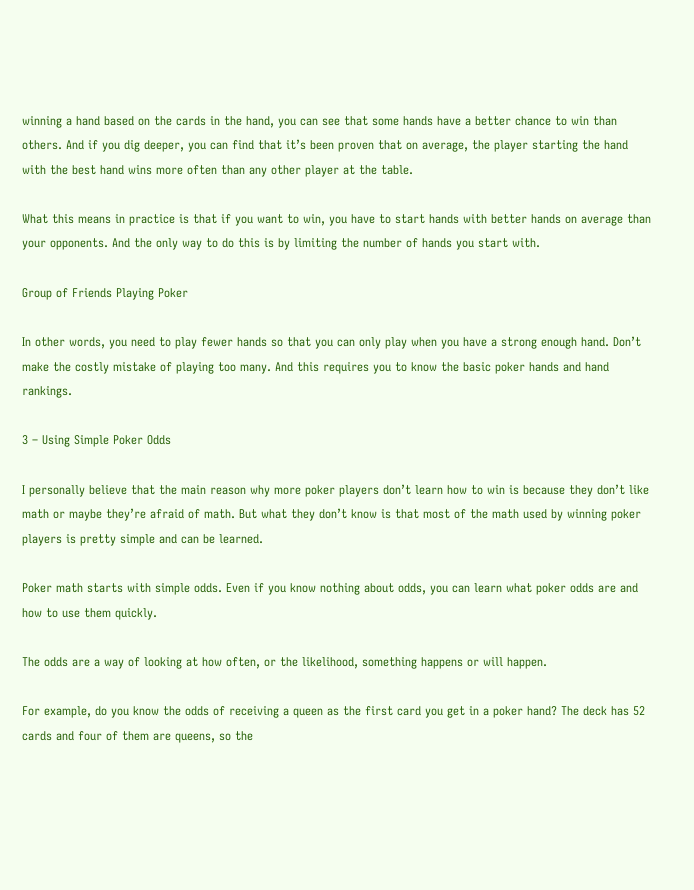winning a hand based on the cards in the hand, you can see that some hands have a better chance to win than others. And if you dig deeper, you can find that it’s been proven that on average, the player starting the hand with the best hand wins more often than any other player at the table.

What this means in practice is that if you want to win, you have to start hands with better hands on average than your opponents. And the only way to do this is by limiting the number of hands you start with.

Group of Friends Playing Poker

In other words, you need to play fewer hands so that you can only play when you have a strong enough hand. Don’t make the costly mistake of playing too many. And this requires you to know the basic poker hands and hand rankings.

3 – Using Simple Poker Odds

I personally believe that the main reason why more poker players don’t learn how to win is because they don’t like math or maybe they’re afraid of math. But what they don’t know is that most of the math used by winning poker players is pretty simple and can be learned.

Poker math starts with simple odds. Even if you know nothing about odds, you can learn what poker odds are and how to use them quickly.

The odds are a way of looking at how often, or the likelihood, something happens or will happen.

For example, do you know the odds of receiving a queen as the first card you get in a poker hand? The deck has 52 cards and four of them are queens, so the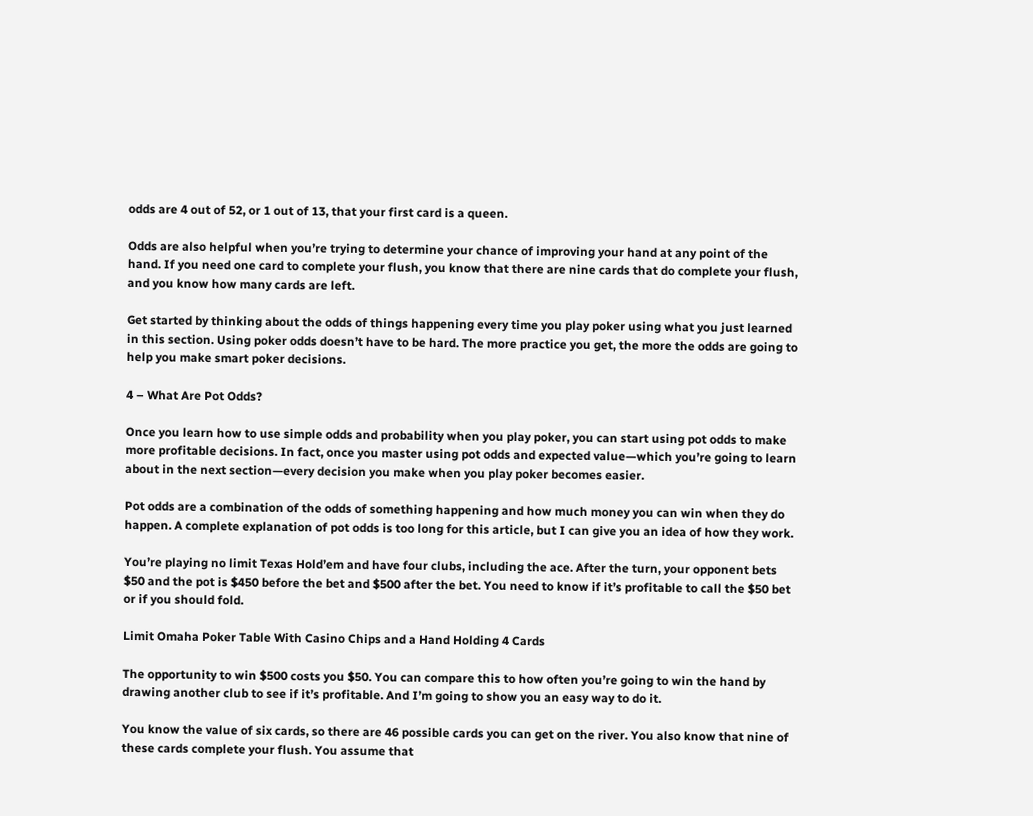odds are 4 out of 52, or 1 out of 13, that your first card is a queen.

Odds are also helpful when you’re trying to determine your chance of improving your hand at any point of the hand. If you need one card to complete your flush, you know that there are nine cards that do complete your flush, and you know how many cards are left.

Get started by thinking about the odds of things happening every time you play poker using what you just learned in this section. Using poker odds doesn’t have to be hard. The more practice you get, the more the odds are going to help you make smart poker decisions.

4 – What Are Pot Odds?

Once you learn how to use simple odds and probability when you play poker, you can start using pot odds to make more profitable decisions. In fact, once you master using pot odds and expected value—which you’re going to learn about in the next section—every decision you make when you play poker becomes easier.

Pot odds are a combination of the odds of something happening and how much money you can win when they do happen. A complete explanation of pot odds is too long for this article, but I can give you an idea of how they work.

You’re playing no limit Texas Hold’em and have four clubs, including the ace. After the turn, your opponent bets $50 and the pot is $450 before the bet and $500 after the bet. You need to know if it’s profitable to call the $50 bet or if you should fold.

Limit Omaha Poker Table With Casino Chips and a Hand Holding 4 Cards

The opportunity to win $500 costs you $50. You can compare this to how often you’re going to win the hand by drawing another club to see if it’s profitable. And I’m going to show you an easy way to do it.

You know the value of six cards, so there are 46 possible cards you can get on the river. You also know that nine of these cards complete your flush. You assume that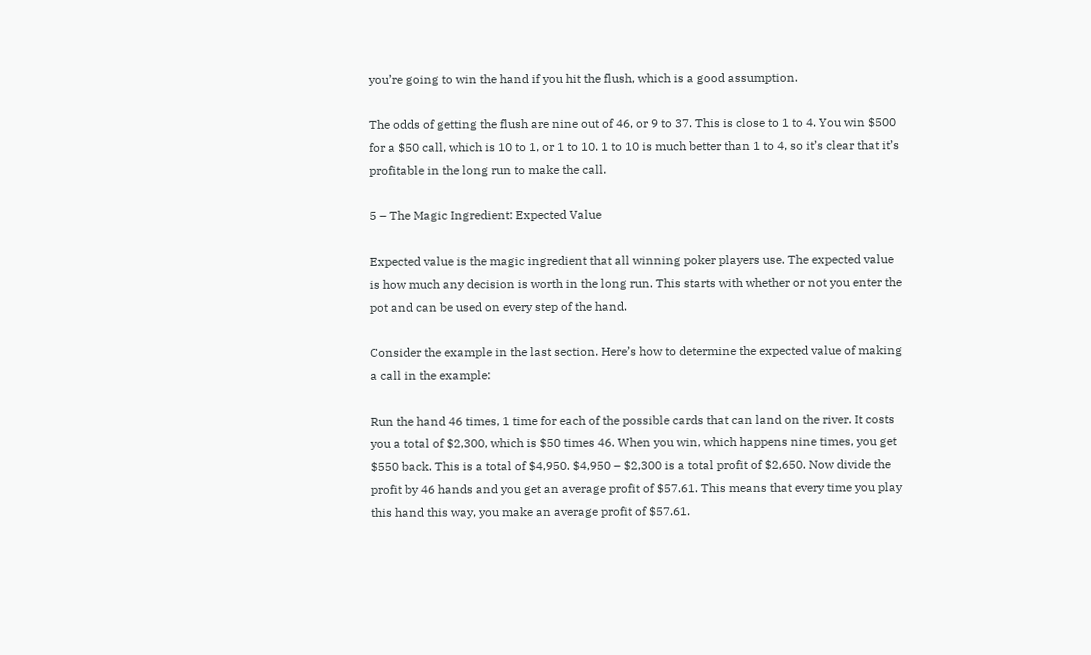you’re going to win the hand if you hit the flush, which is a good assumption.

The odds of getting the flush are nine out of 46, or 9 to 37. This is close to 1 to 4. You win $500 for a $50 call, which is 10 to 1, or 1 to 10. 1 to 10 is much better than 1 to 4, so it’s clear that it’s profitable in the long run to make the call.

5 – The Magic Ingredient: Expected Value

Expected value is the magic ingredient that all winning poker players use. The expected value is how much any decision is worth in the long run. This starts with whether or not you enter the pot and can be used on every step of the hand.

Consider the example in the last section. Here’s how to determine the expected value of making a call in the example:

Run the hand 46 times, 1 time for each of the possible cards that can land on the river. It costs you a total of $2,300, which is $50 times 46. When you win, which happens nine times, you get $550 back. This is a total of $4,950. $4,950 – $2,300 is a total profit of $2,650. Now divide the profit by 46 hands and you get an average profit of $57.61. This means that every time you play this hand this way, you make an average profit of $57.61.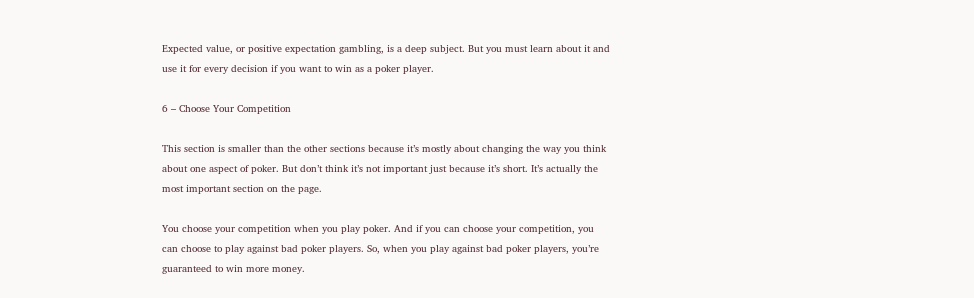Expected value, or positive expectation gambling, is a deep subject. But you must learn about it and use it for every decision if you want to win as a poker player.

6 – Choose Your Competition

This section is smaller than the other sections because it’s mostly about changing the way you think about one aspect of poker. But don’t think it’s not important just because it’s short. It’s actually the most important section on the page.

You choose your competition when you play poker. And if you can choose your competition, you can choose to play against bad poker players. So, when you play against bad poker players, you’re guaranteed to win more money.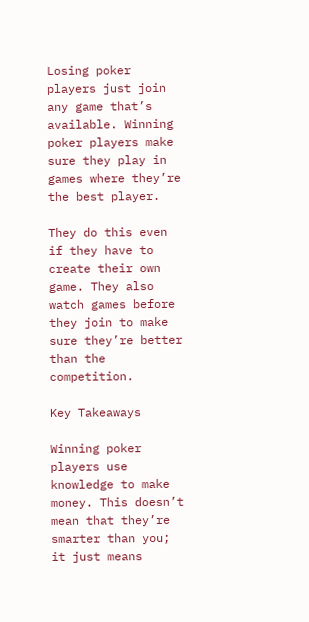Losing poker players just join any game that’s available. Winning poker players make sure they play in games where they’re the best player.

They do this even if they have to create their own game. They also watch games before they join to make sure they’re better than the competition.

Key Takeaways

Winning poker players use knowledge to make money. This doesn’t mean that they’re smarter than you; it just means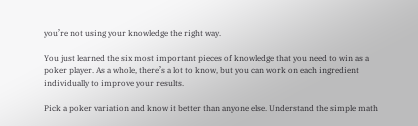you’re not using your knowledge the right way.

You just learned the six most important pieces of knowledge that you need to win as a poker player. As a whole, there’s a lot to know, but you can work on each ingredient individually to improve your results.

Pick a poker variation and know it better than anyone else. Understand the simple math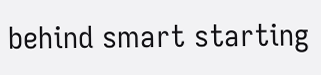behind smart starting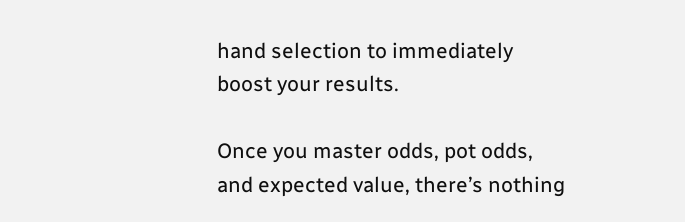hand selection to immediately boost your results.

Once you master odds, pot odds, and expected value, there’s nothing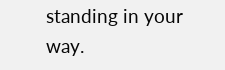standing in your way.